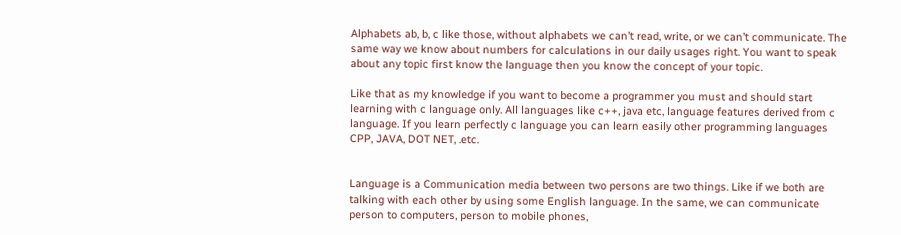Alphabets ab, b, c like those, without alphabets we can’t read, write, or we can’t communicate. The same way we know about numbers for calculations in our daily usages right. You want to speak about any topic first know the language then you know the concept of your topic.

Like that as my knowledge if you want to become a programmer you must and should start learning with c language only. All languages like c++, java etc, language features derived from c language. If you learn perfectly c language you can learn easily other programming languages CPP, JAVA, DOT NET, .etc.


Language is a Communication media between two persons are two things. Like if we both are talking with each other by using some English language. In the same, we can communicate person to computers, person to mobile phones,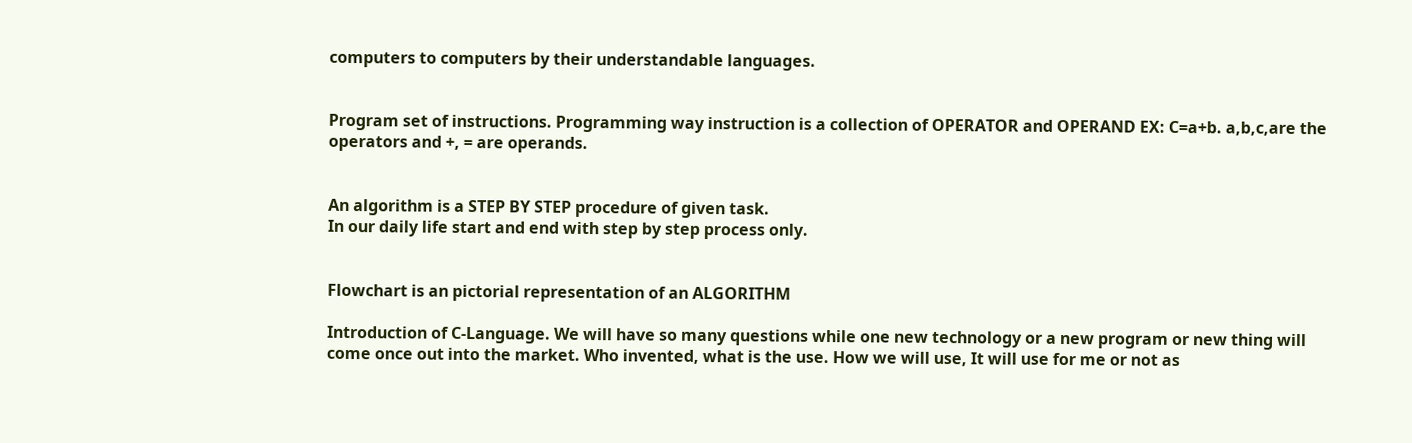computers to computers by their understandable languages.


Program set of instructions. Programming way instruction is a collection of OPERATOR and OPERAND EX: C=a+b. a,b,c,are the operators and +, = are operands.


An algorithm is a STEP BY STEP procedure of given task.
In our daily life start and end with step by step process only.


Flowchart is an pictorial representation of an ALGORITHM

Introduction of C-Language. We will have so many questions while one new technology or a new program or new thing will come once out into the market. Who invented, what is the use. How we will use, It will use for me or not as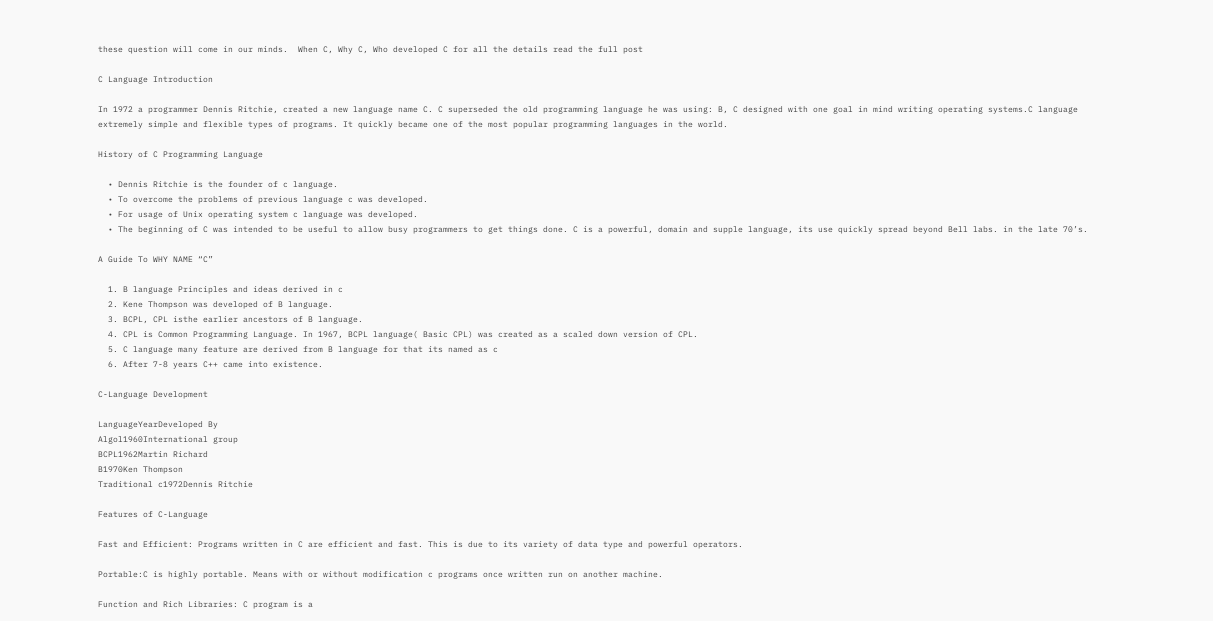these question will come in our minds.  When C, Why C, Who developed C for all the details read the full post

C Language Introduction

In 1972 a programmer Dennis Ritchie, created a new language name C. C superseded the old programming language he was using: B, C designed with one goal in mind writing operating systems.C language extremely simple and flexible types of programs. It quickly became one of the most popular programming languages in the world.

History of C Programming Language

  • Dennis Ritchie is the founder of c language.
  • To overcome the problems of previous language c was developed.
  • For usage of Unix operating system c language was developed.
  • The beginning of C was intended to be useful to allow busy programmers to get things done. C is a powerful, domain and supple language, its use quickly spread beyond Bell labs. in the late 70’s.

A Guide To WHY NAME “C”

  1. B language Principles and ideas derived in c
  2. Kene Thompson was developed of B language.
  3. BCPL, CPL isthe earlier ancestors of B language.
  4. CPL is Common Programming Language. In 1967, BCPL language( Basic CPL) was created as a scaled down version of CPL.
  5. C language many feature are derived from B language for that its named as c
  6. After 7-8 years C++ came into existence.

C-Language Development

LanguageYearDeveloped By
Algol1960International group
BCPL1962Martin Richard
B1970Ken Thompson
Traditional c1972Dennis Ritchie

Features of C-Language

Fast and Efficient: Programs written in C are efficient and fast. This is due to its variety of data type and powerful operators.

Portable:C is highly portable. Means with or without modification c programs once written run on another machine.

Function and Rich Libraries: C program is a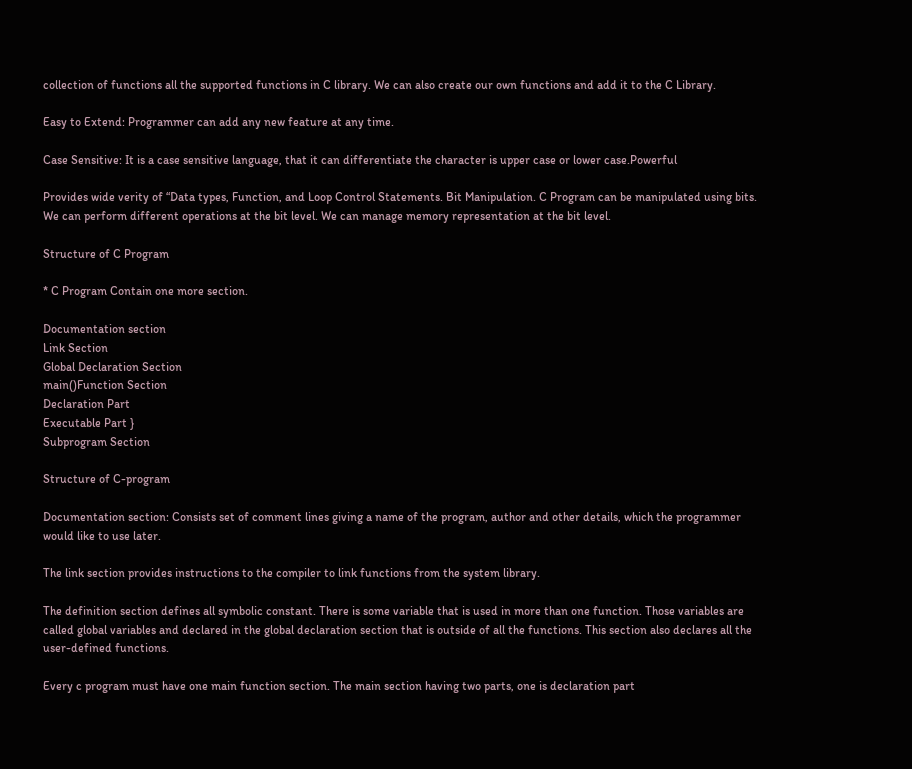collection of functions all the supported functions in C library. We can also create our own functions and add it to the C Library.

Easy to Extend: Programmer can add any new feature at any time.

Case Sensitive: It is a case sensitive language, that it can differentiate the character is upper case or lower case.Powerful

Provides wide verity of “Data types, Function, and Loop Control Statements. Bit Manipulation. C Program can be manipulated using bits. We can perform different operations at the bit level. We can manage memory representation at the bit level.

Structure of C Program

* C Program Contain one more section.

Documentation section
Link Section
Global Declaration Section
main()Function Section
Declaration Part
Executable Part }
Subprogram Section

Structure of C-program

Documentation section: Consists set of comment lines giving a name of the program, author and other details, which the programmer would like to use later.

The link section provides instructions to the compiler to link functions from the system library.

The definition section defines all symbolic constant. There is some variable that is used in more than one function. Those variables are called global variables and declared in the global declaration section that is outside of all the functions. This section also declares all the user-defined functions.

Every c program must have one main function section. The main section having two parts, one is declaration part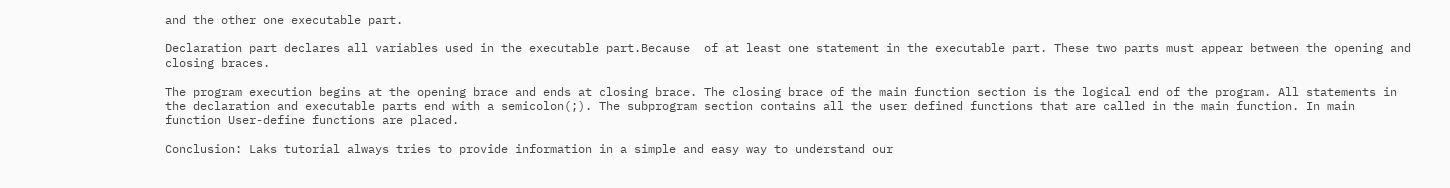and the other one executable part.

Declaration part declares all variables used in the executable part.Because  of at least one statement in the executable part. These two parts must appear between the opening and closing braces.

The program execution begins at the opening brace and ends at closing brace. The closing brace of the main function section is the logical end of the program. All statements in the declaration and executable parts end with a semicolon(;). The subprogram section contains all the user defined functions that are called in the main function. In main function User-define functions are placed.

Conclusion: Laks tutorial always tries to provide information in a simple and easy way to understand our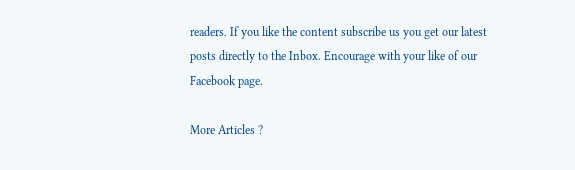readers. If you like the content subscribe us you get our latest posts directly to the Inbox. Encourage with your like of our Facebook page.

More Articles ?